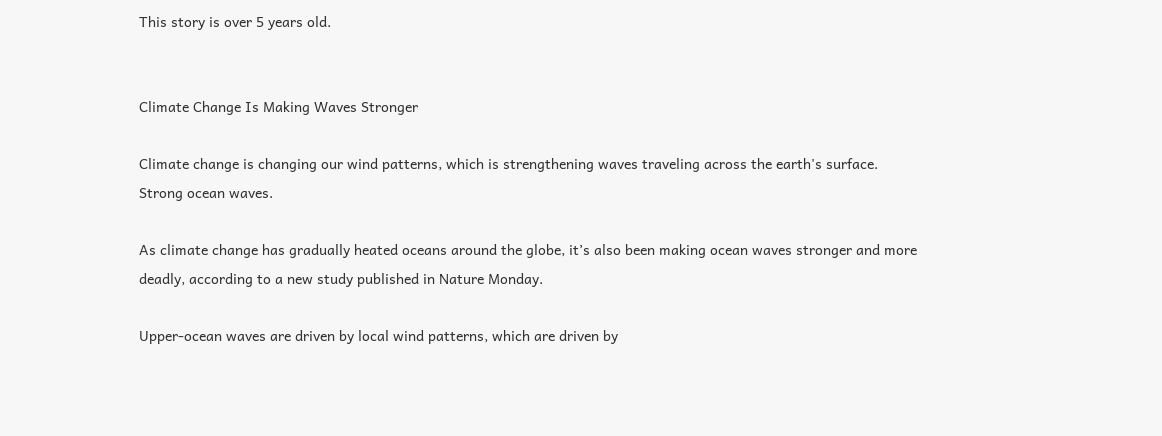This story is over 5 years old.


Climate Change Is Making Waves Stronger

Climate change is changing our wind patterns, which is strengthening waves traveling across the earth's surface.
Strong ocean waves.

As climate change has gradually heated oceans around the globe, it’s also been making ocean waves stronger and more deadly, according to a new study published in Nature Monday.

Upper-ocean waves are driven by local wind patterns, which are driven by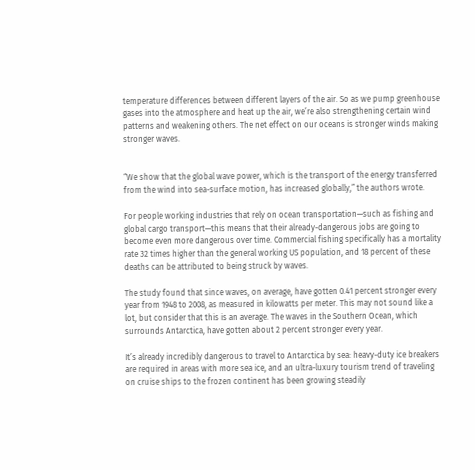temperature differences between different layers of the air. So as we pump greenhouse gases into the atmosphere and heat up the air, we’re also strengthening certain wind patterns and weakening others. The net effect on our oceans is stronger winds making stronger waves.


“We show that the global wave power, which is the transport of the energy transferred from the wind into sea-surface motion, has increased globally,” the authors wrote.

For people working industries that rely on ocean transportation—such as fishing and global cargo transport—this means that their already-dangerous jobs are going to become even more dangerous over time. Commercial fishing specifically has a mortality rate 32 times higher than the general working US population, and 18 percent of these deaths can be attributed to being struck by waves.

The study found that since waves, on average, have gotten 0.41 percent stronger every year from 1948 to 2008, as measured in kilowatts per meter. This may not sound like a lot, but consider that this is an average. The waves in the Southern Ocean, which surrounds Antarctica, have gotten about 2 percent stronger every year.

It’s already incredibly dangerous to travel to Antarctica by sea: heavy-duty ice breakers are required in areas with more sea ice, and an ultra-luxury tourism trend of traveling on cruise ships to the frozen continent has been growing steadily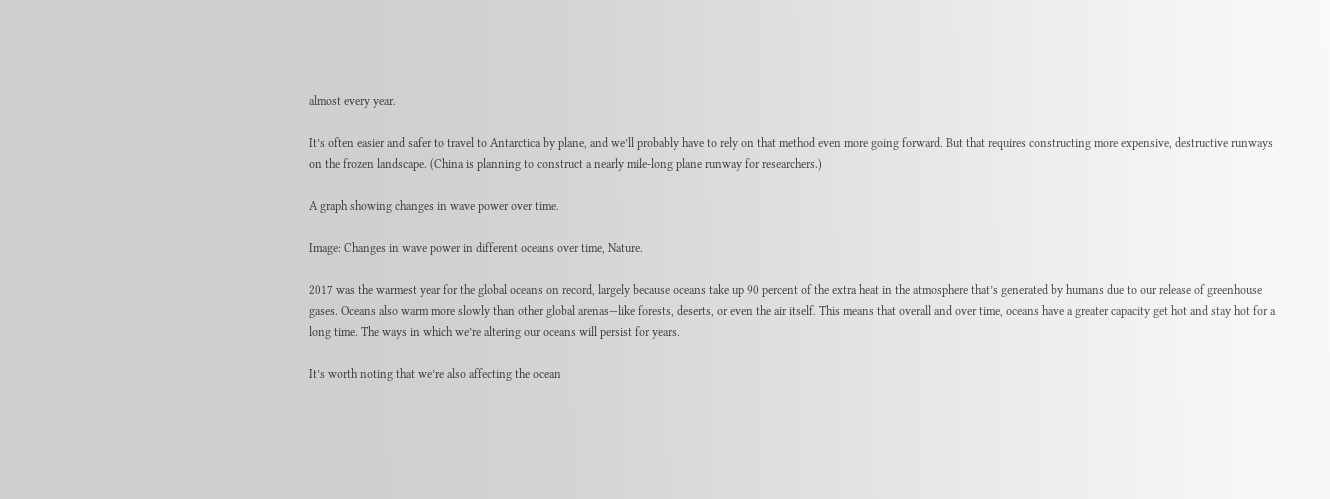almost every year.

It’s often easier and safer to travel to Antarctica by plane, and we’ll probably have to rely on that method even more going forward. But that requires constructing more expensive, destructive runways on the frozen landscape. (China is planning to construct a nearly mile-long plane runway for researchers.)

A graph showing changes in wave power over time.

Image: Changes in wave power in different oceans over time, Nature.

2017 was the warmest year for the global oceans on record, largely because oceans take up 90 percent of the extra heat in the atmosphere that’s generated by humans due to our release of greenhouse gases. Oceans also warm more slowly than other global arenas—like forests, deserts, or even the air itself. This means that overall and over time, oceans have a greater capacity get hot and stay hot for a long time. The ways in which we’re altering our oceans will persist for years.

It’s worth noting that we’re also affecting the ocean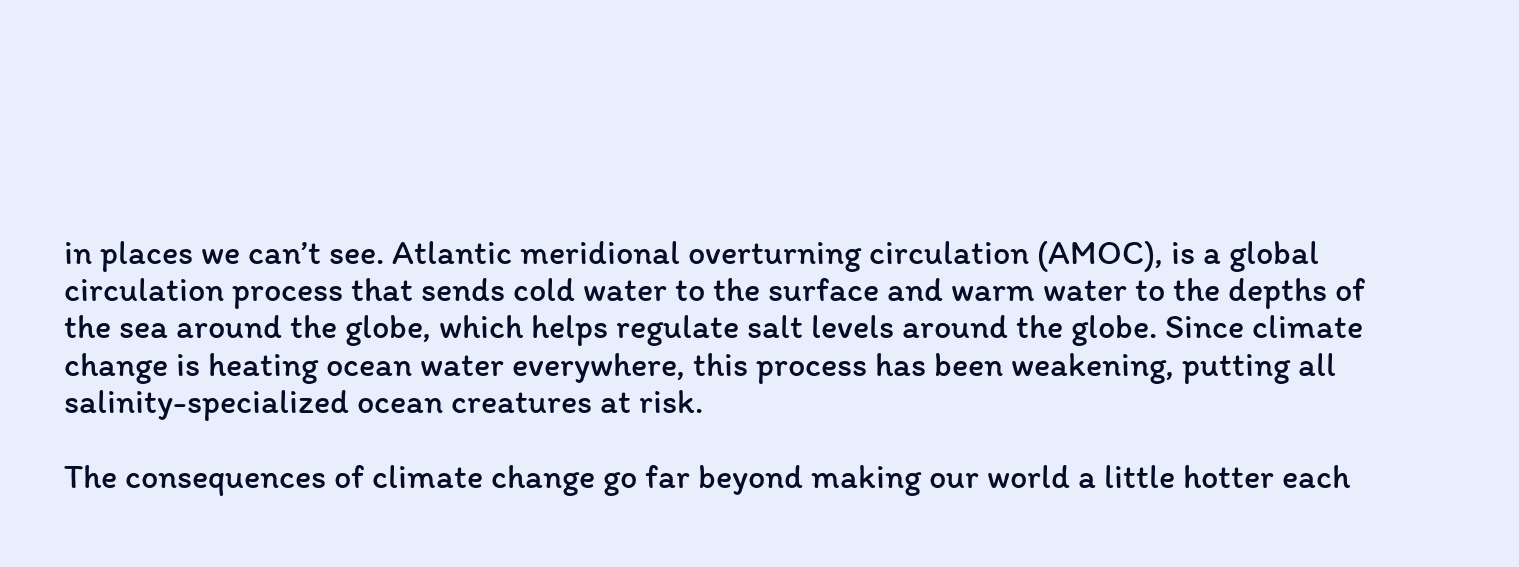in places we can’t see. Atlantic meridional overturning circulation (AMOC), is a global circulation process that sends cold water to the surface and warm water to the depths of the sea around the globe, which helps regulate salt levels around the globe. Since climate change is heating ocean water everywhere, this process has been weakening, putting all salinity-specialized ocean creatures at risk.

The consequences of climate change go far beyond making our world a little hotter each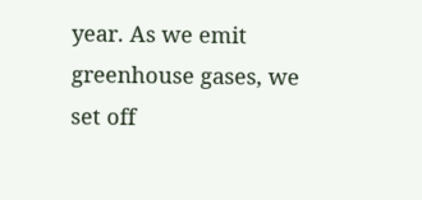year. As we emit greenhouse gases, we set off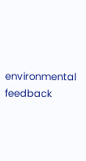environmental feedback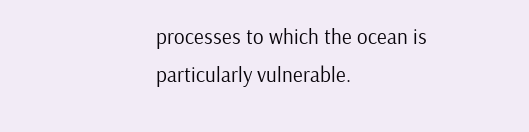processes to which the ocean is particularly vulnerable.